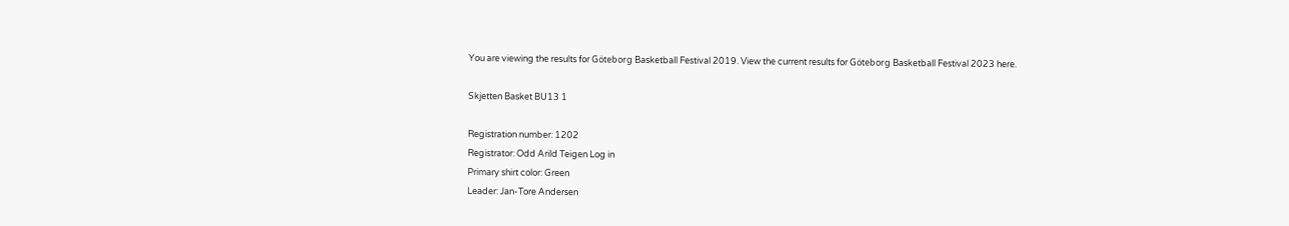You are viewing the results for Göteborg Basketball Festival 2019. View the current results for Göteborg Basketball Festival 2023 here.

Skjetten Basket BU13 1

Registration number: 1202
Registrator: Odd Arild Teigen Log in
Primary shirt color: Green
Leader: Jan-Tore Andersen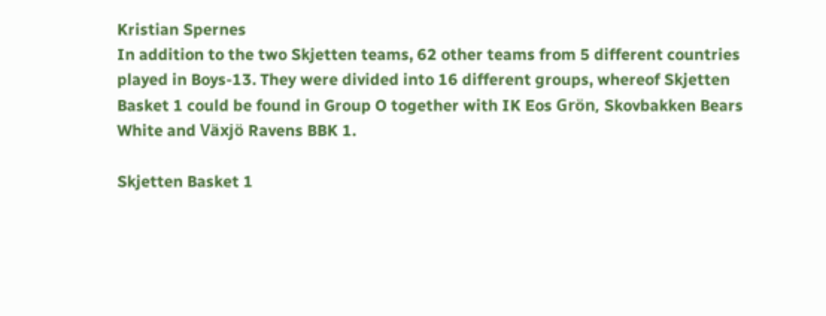Kristian Spernes
In addition to the two Skjetten teams, 62 other teams from 5 different countries played in Boys-13. They were divided into 16 different groups, whereof Skjetten Basket 1 could be found in Group O together with IK Eos Grön, Skovbakken Bears White and Växjö Ravens BBK 1.

Skjetten Basket 1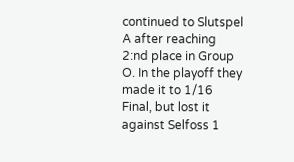continued to Slutspel A after reaching 2:nd place in Group O. In the playoff they made it to 1/16 Final, but lost it against Selfoss 1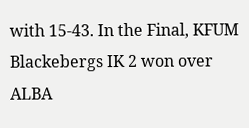with 15-43. In the Final, KFUM Blackebergs IK 2 won over ALBA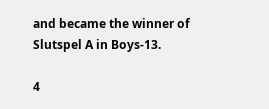and became the winner of Slutspel A in Boys-13.

4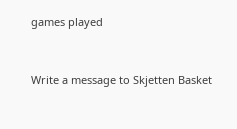games played


Write a message to Skjetten Basket